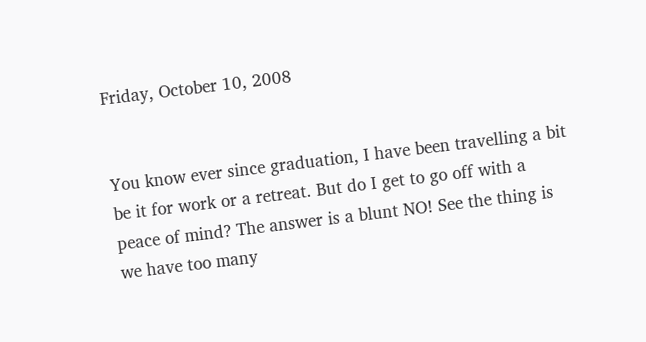Friday, October 10, 2008


You know ever since graduation, I have been travelling a bit be it for work or a retreat. But do I get to go off with a peace of mind? The answer is a blunt NO! See the thing is we have too many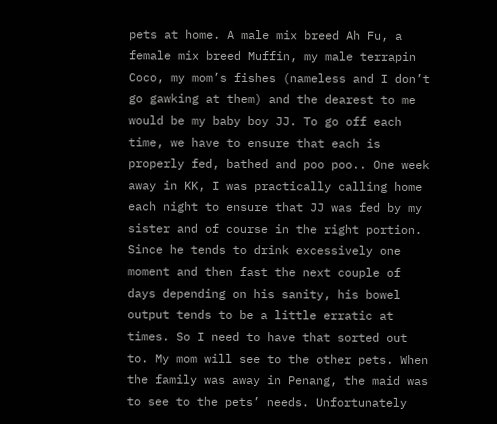pets at home. A male mix breed Ah Fu, a female mix breed Muffin, my male terrapin Coco, my mom’s fishes (nameless and I don’t go gawking at them) and the dearest to me would be my baby boy JJ. To go off each time, we have to ensure that each is properly fed, bathed and poo poo.. One week away in KK, I was practically calling home each night to ensure that JJ was fed by my sister and of course in the right portion. Since he tends to drink excessively one moment and then fast the next couple of days depending on his sanity, his bowel output tends to be a little erratic at times. So I need to have that sorted out to. My mom will see to the other pets. When the family was away in Penang, the maid was to see to the pets’ needs. Unfortunately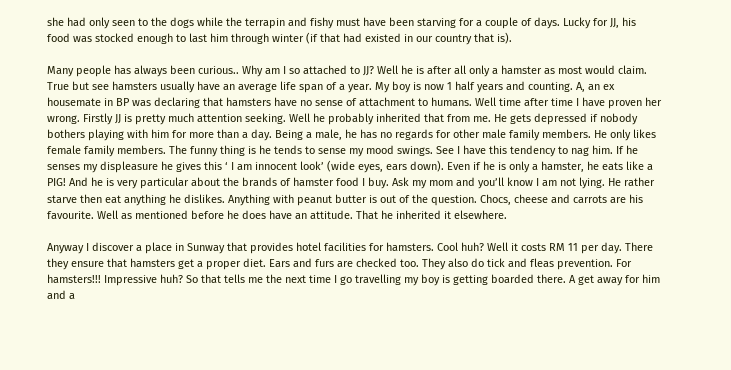she had only seen to the dogs while the terrapin and fishy must have been starving for a couple of days. Lucky for JJ, his food was stocked enough to last him through winter (if that had existed in our country that is).

Many people has always been curious.. Why am I so attached to JJ? Well he is after all only a hamster as most would claim. True but see hamsters usually have an average life span of a year. My boy is now 1 half years and counting. A, an ex housemate in BP was declaring that hamsters have no sense of attachment to humans. Well time after time I have proven her wrong. Firstly JJ is pretty much attention seeking. Well he probably inherited that from me. He gets depressed if nobody bothers playing with him for more than a day. Being a male, he has no regards for other male family members. He only likes female family members. The funny thing is he tends to sense my mood swings. See I have this tendency to nag him. If he senses my displeasure he gives this ‘ I am innocent look’ (wide eyes, ears down). Even if he is only a hamster, he eats like a PIG! And he is very particular about the brands of hamster food I buy. Ask my mom and you’ll know I am not lying. He rather starve then eat anything he dislikes. Anything with peanut butter is out of the question. Chocs, cheese and carrots are his favourite. Well as mentioned before he does have an attitude. That he inherited it elsewhere.

Anyway I discover a place in Sunway that provides hotel facilities for hamsters. Cool huh? Well it costs RM 11 per day. There they ensure that hamsters get a proper diet. Ears and furs are checked too. They also do tick and fleas prevention. For hamsters!!! Impressive huh? So that tells me the next time I go travelling my boy is getting boarded there. A get away for him and a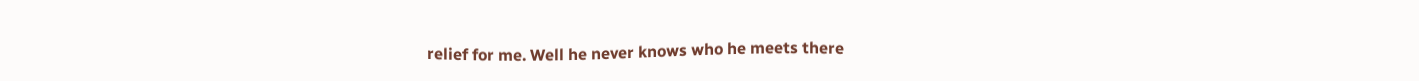relief for me. Well he never knows who he meets there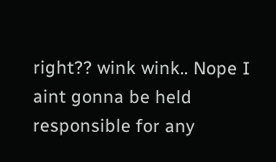right?? wink wink.. Nope I aint gonna be held responsible for any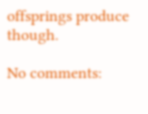offsprings produce though.

No comments: